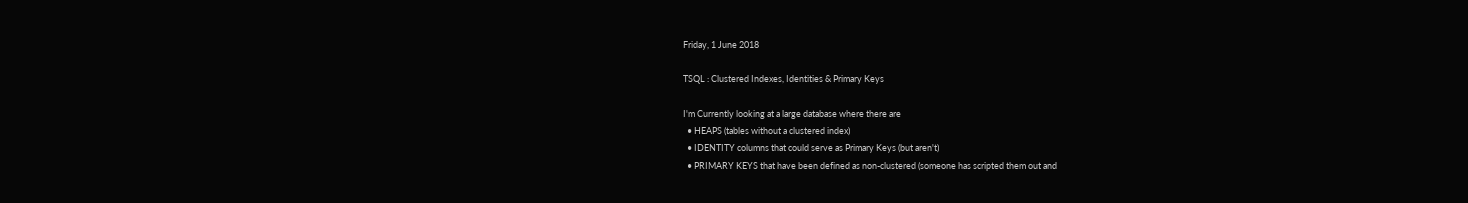Friday, 1 June 2018

TSQL : Clustered Indexes, Identities & Primary Keys

I'm Currently looking at a large database where there are
  • HEAPS (tables without a clustered index)
  • IDENTITY columns that could serve as Primary Keys (but aren't)
  • PRIMARY KEYS that have been defined as non-clustered (someone has scripted them out and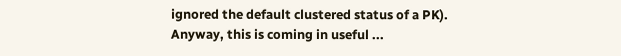ignored the default clustered status of a PK).
Anyway, this is coming in useful ...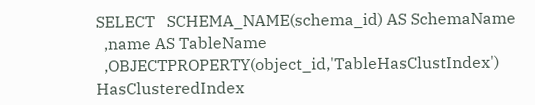SELECT   SCHEMA_NAME(schema_id) AS SchemaName
  ,name AS TableName
  ,OBJECTPROPERTY(object_id,'TableHasClustIndex') HasClusteredIndex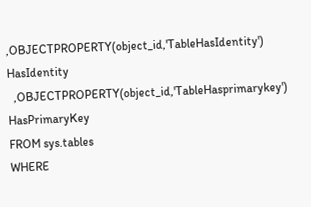,OBJECTPROPERTY(object_id,'TableHasIdentity') HasIdentity
  ,OBJECTPROPERTY(object_id,'TableHasprimarykey') HasPrimaryKey
FROM sys.tables
WHERE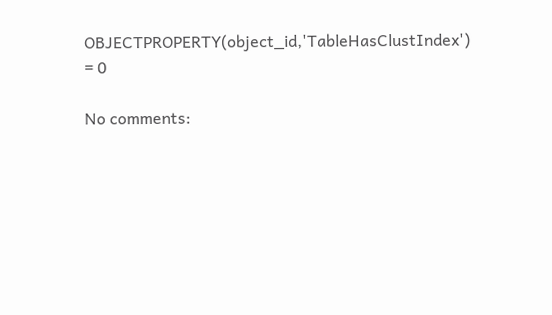OBJECTPROPERTY(object_id,'TableHasClustIndex') = 0

No comments: